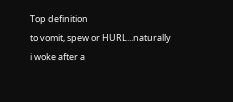Top definition
to vomit, spew or HURL...naturally
i woke after a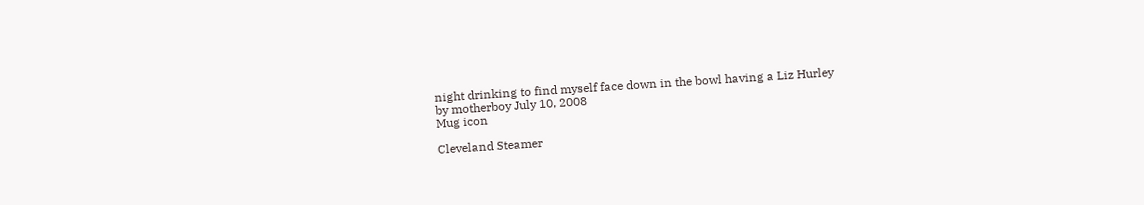night drinking to find myself face down in the bowl having a Liz Hurley
by motherboy July 10, 2008
Mug icon

Cleveland Steamer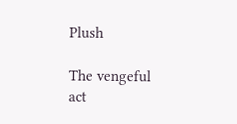Plush

The vengeful act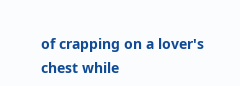of crapping on a lover's chest while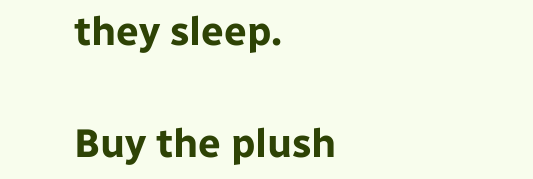they sleep.

Buy the plush